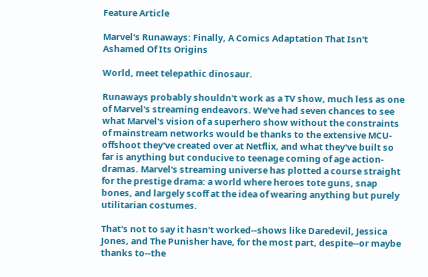Feature Article

Marvel's Runaways: Finally, A Comics Adaptation That Isn't Ashamed Of Its Origins

World, meet telepathic dinosaur.

Runaways probably shouldn't work as a TV show, much less as one of Marvel's streaming endeavors. We've had seven chances to see what Marvel's vision of a superhero show without the constraints of mainstream networks would be thanks to the extensive MCU-offshoot they've created over at Netflix, and what they've built so far is anything but conducive to teenage coming of age action-dramas. Marvel's streaming universe has plotted a course straight for the prestige drama: a world where heroes tote guns, snap bones, and largely scoff at the idea of wearing anything but purely utilitarian costumes.

That's not to say it hasn't worked--shows like Daredevil, Jessica Jones, and The Punisher have, for the most part, despite--or maybe thanks to--the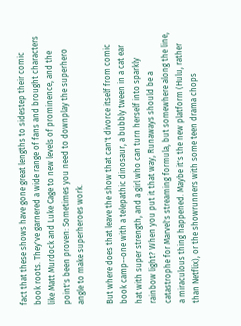fact that these shows have gone great lengths to sidestep their comic book roots. They've garnered a wide range of fans and brought characters like Matt Murdock and Luke Cage to new levels of prominence, and the point's been proven: Sometimes you need to downplay the superhero angle to make superheroes work.

But where does that leave the show that can't divorce itself from comic book camp--one with a telepathic dinosaur, a bubbly tween in a cat ear hat with super strength, and a girl who can turn herself into sparkly rainbow light? When you put it that way, Runaways should be a catastrophe for Marvel's streaming formula, but somewhere along the line, a miraculous thing happened. Maybe it's the new platform (Hulu, rather than Netflix), or the showrunners with some teen drama chops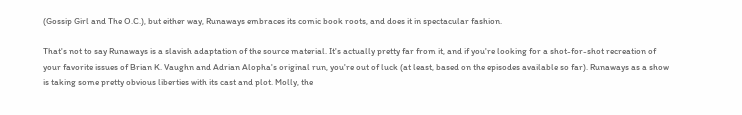(Gossip Girl and The O.C.), but either way, Runaways embraces its comic book roots, and does it in spectacular fashion.

That's not to say Runaways is a slavish adaptation of the source material. It's actually pretty far from it, and if you're looking for a shot-for-shot recreation of your favorite issues of Brian K. Vaughn and Adrian Alopha's original run, you're out of luck (at least, based on the episodes available so far). Runaways as a show is taking some pretty obvious liberties with its cast and plot. Molly, the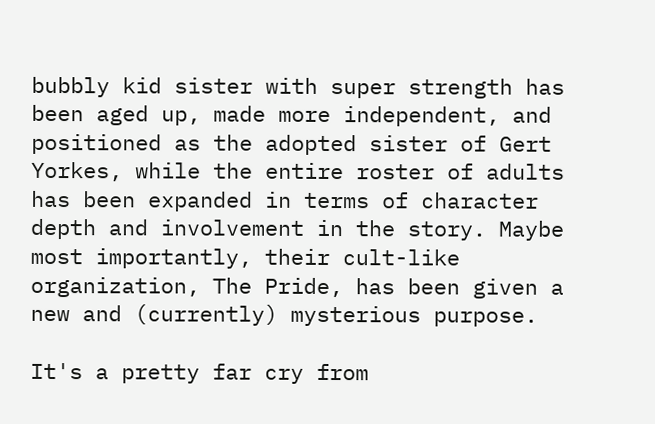bubbly kid sister with super strength has been aged up, made more independent, and positioned as the adopted sister of Gert Yorkes, while the entire roster of adults has been expanded in terms of character depth and involvement in the story. Maybe most importantly, their cult-like organization, The Pride, has been given a new and (currently) mysterious purpose.

It's a pretty far cry from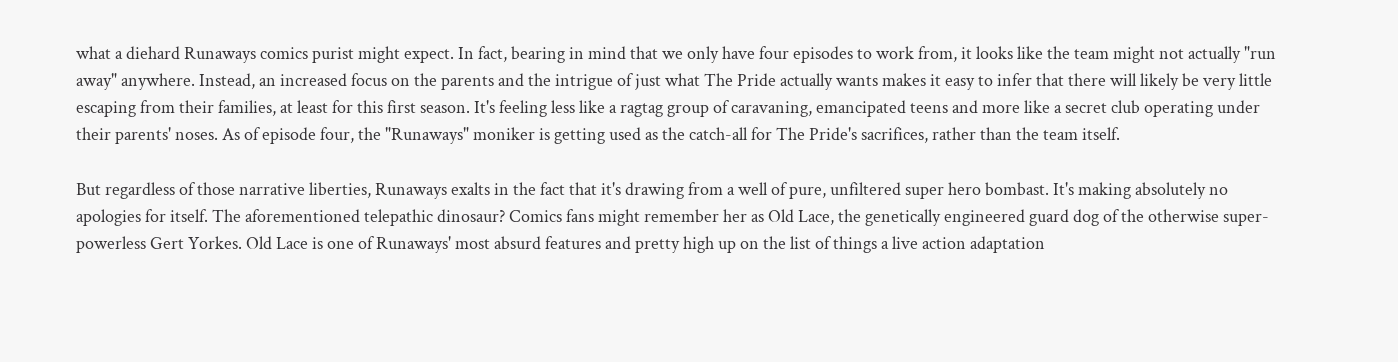what a diehard Runaways comics purist might expect. In fact, bearing in mind that we only have four episodes to work from, it looks like the team might not actually "run away" anywhere. Instead, an increased focus on the parents and the intrigue of just what The Pride actually wants makes it easy to infer that there will likely be very little escaping from their families, at least for this first season. It's feeling less like a ragtag group of caravaning, emancipated teens and more like a secret club operating under their parents' noses. As of episode four, the "Runaways" moniker is getting used as the catch-all for The Pride's sacrifices, rather than the team itself.

But regardless of those narrative liberties, Runaways exalts in the fact that it's drawing from a well of pure, unfiltered super hero bombast. It's making absolutely no apologies for itself. The aforementioned telepathic dinosaur? Comics fans might remember her as Old Lace, the genetically engineered guard dog of the otherwise super-powerless Gert Yorkes. Old Lace is one of Runaways' most absurd features and pretty high up on the list of things a live action adaptation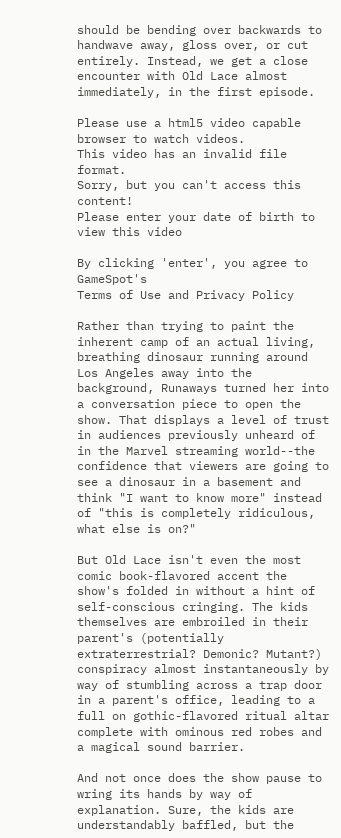should be bending over backwards to handwave away, gloss over, or cut entirely. Instead, we get a close encounter with Old Lace almost immediately, in the first episode.

Please use a html5 video capable browser to watch videos.
This video has an invalid file format.
Sorry, but you can't access this content!
Please enter your date of birth to view this video

By clicking 'enter', you agree to GameSpot's
Terms of Use and Privacy Policy

Rather than trying to paint the inherent camp of an actual living, breathing dinosaur running around Los Angeles away into the background, Runaways turned her into a conversation piece to open the show. That displays a level of trust in audiences previously unheard of in the Marvel streaming world--the confidence that viewers are going to see a dinosaur in a basement and think "I want to know more" instead of "this is completely ridiculous, what else is on?"

But Old Lace isn't even the most comic book-flavored accent the show's folded in without a hint of self-conscious cringing. The kids themselves are embroiled in their parent's (potentially extraterrestrial? Demonic? Mutant?) conspiracy almost instantaneously by way of stumbling across a trap door in a parent's office, leading to a full on gothic-flavored ritual altar complete with ominous red robes and a magical sound barrier.

And not once does the show pause to wring its hands by way of explanation. Sure, the kids are understandably baffled, but the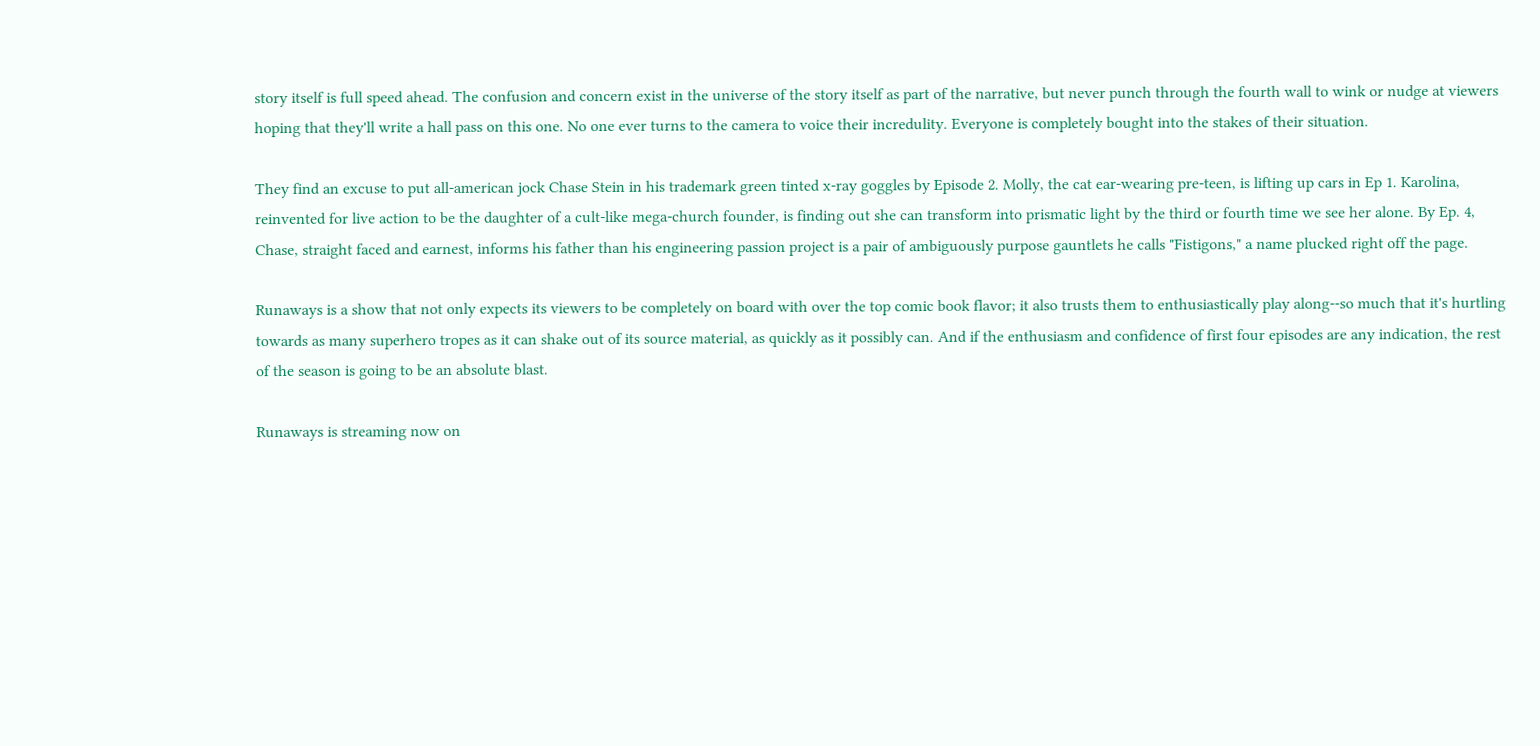story itself is full speed ahead. The confusion and concern exist in the universe of the story itself as part of the narrative, but never punch through the fourth wall to wink or nudge at viewers hoping that they'll write a hall pass on this one. No one ever turns to the camera to voice their incredulity. Everyone is completely bought into the stakes of their situation.

They find an excuse to put all-american jock Chase Stein in his trademark green tinted x-ray goggles by Episode 2. Molly, the cat ear-wearing pre-teen, is lifting up cars in Ep 1. Karolina, reinvented for live action to be the daughter of a cult-like mega-church founder, is finding out she can transform into prismatic light by the third or fourth time we see her alone. By Ep. 4, Chase, straight faced and earnest, informs his father than his engineering passion project is a pair of ambiguously purpose gauntlets he calls "Fistigons," a name plucked right off the page.

Runaways is a show that not only expects its viewers to be completely on board with over the top comic book flavor; it also trusts them to enthusiastically play along--so much that it's hurtling towards as many superhero tropes as it can shake out of its source material, as quickly as it possibly can. And if the enthusiasm and confidence of first four episodes are any indication, the rest of the season is going to be an absolute blast.

Runaways is streaming now on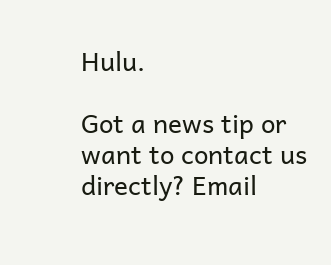Hulu.

Got a news tip or want to contact us directly? Email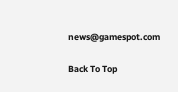news@gamespot.com

Back To Top